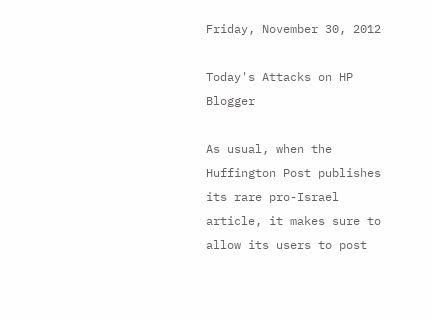Friday, November 30, 2012

Today's Attacks on HP Blogger

As usual, when the Huffington Post publishes its rare pro-Israel article, it makes sure to allow its users to post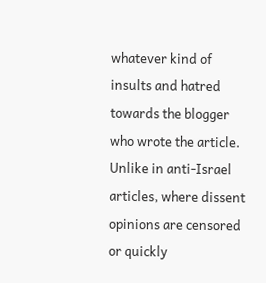whatever kind of insults and hatred towards the blogger who wrote the article. Unlike in anti-Israel articles, where dissent opinions are censored or quickly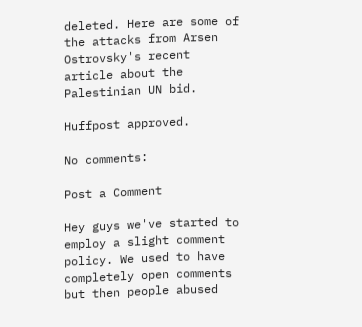deleted. Here are some of the attacks from Arsen Ostrovsky's recent article about the Palestinian UN bid.

Huffpost approved.

No comments:

Post a Comment

Hey guys we've started to employ a slight comment policy. We used to have completely open comments but then people abused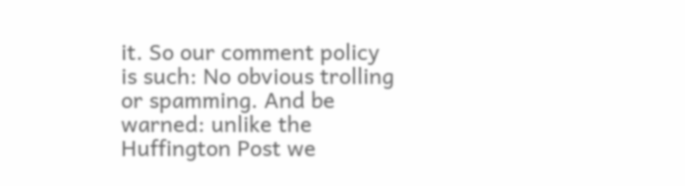it. So our comment policy is such: No obvious trolling or spamming. And be warned: unlike the Huffington Post we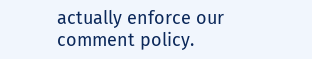actually enforce our comment policy.